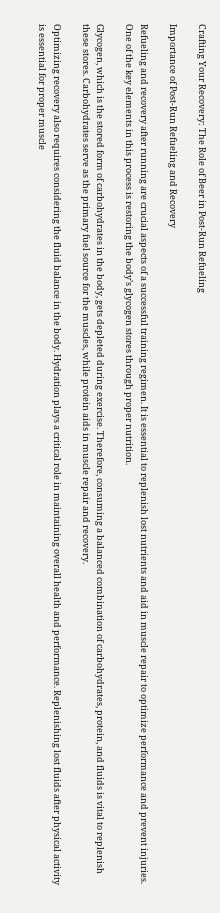Crafting Your Recovery: The Role of Beer in Post-Run Refueling

Importance of Post-Run Refueling and Recovery

Refueling and recovery after running are crucial aspects of a successful training regimen. It is essential to replenish lost nutrients and aid in muscle repair to optimize performance and prevent injuries. One of the key elements in this process is restoring the body’s glycogen stores through proper nutrition.

Glycogen, which is the stored form of carbohydrates in the body, gets depleted during exercise. Therefore, consuming a balanced combination of carbohydrates, protein, and fluids is vital to replenish these stores. Carbohydrates serve as the primary fuel source for the muscles, while protein aids in muscle repair and recovery.

Optimizing recovery also requires considering the fluid balance in the body. Hydration plays a critical role in maintaining overall health and performance. Replenishing lost fluids after physical activity is essential for proper muscle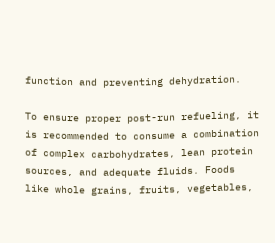function and preventing dehydration.

To ensure proper post-run refueling, it is recommended to consume a combination of complex carbohydrates, lean protein sources, and adequate fluids. Foods like whole grains, fruits, vegetables,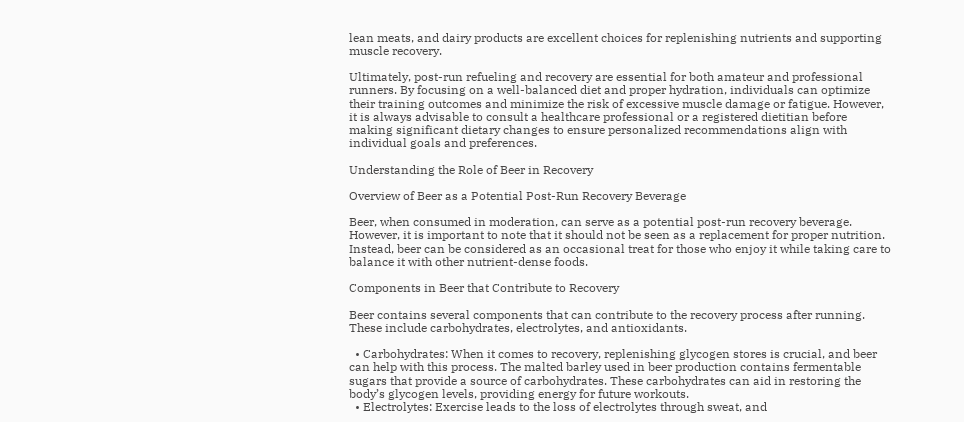lean meats, and dairy products are excellent choices for replenishing nutrients and supporting muscle recovery.

Ultimately, post-run refueling and recovery are essential for both amateur and professional runners. By focusing on a well-balanced diet and proper hydration, individuals can optimize their training outcomes and minimize the risk of excessive muscle damage or fatigue. However, it is always advisable to consult a healthcare professional or a registered dietitian before making significant dietary changes to ensure personalized recommendations align with individual goals and preferences.

Understanding the Role of Beer in Recovery

Overview of Beer as a Potential Post-Run Recovery Beverage

Beer, when consumed in moderation, can serve as a potential post-run recovery beverage. However, it is important to note that it should not be seen as a replacement for proper nutrition. Instead, beer can be considered as an occasional treat for those who enjoy it while taking care to balance it with other nutrient-dense foods.

Components in Beer that Contribute to Recovery

Beer contains several components that can contribute to the recovery process after running. These include carbohydrates, electrolytes, and antioxidants.

  • Carbohydrates: When it comes to recovery, replenishing glycogen stores is crucial, and beer can help with this process. The malted barley used in beer production contains fermentable sugars that provide a source of carbohydrates. These carbohydrates can aid in restoring the body’s glycogen levels, providing energy for future workouts.
  • Electrolytes: Exercise leads to the loss of electrolytes through sweat, and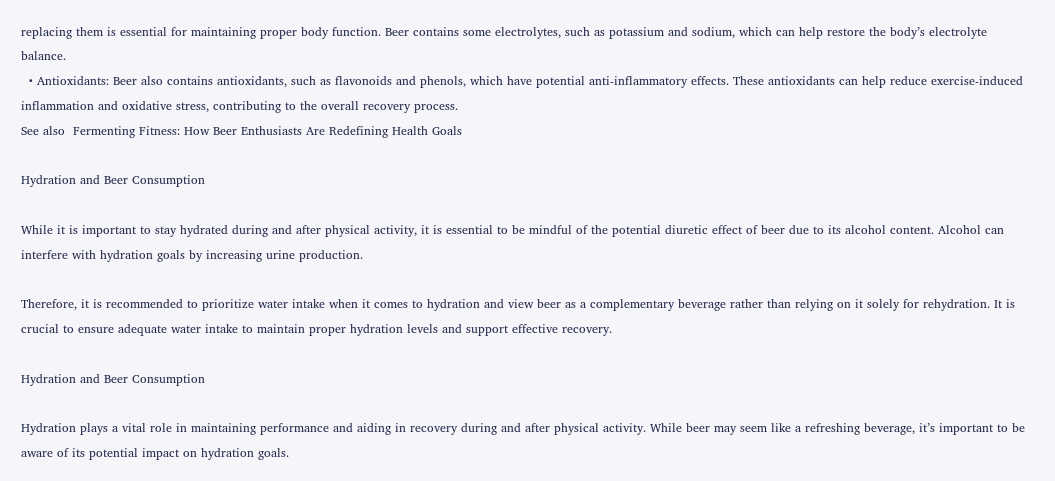replacing them is essential for maintaining proper body function. Beer contains some electrolytes, such as potassium and sodium, which can help restore the body’s electrolyte balance.
  • Antioxidants: Beer also contains antioxidants, such as flavonoids and phenols, which have potential anti-inflammatory effects. These antioxidants can help reduce exercise-induced inflammation and oxidative stress, contributing to the overall recovery process.
See also  Fermenting Fitness: How Beer Enthusiasts Are Redefining Health Goals

Hydration and Beer Consumption

While it is important to stay hydrated during and after physical activity, it is essential to be mindful of the potential diuretic effect of beer due to its alcohol content. Alcohol can interfere with hydration goals by increasing urine production.

Therefore, it is recommended to prioritize water intake when it comes to hydration and view beer as a complementary beverage rather than relying on it solely for rehydration. It is crucial to ensure adequate water intake to maintain proper hydration levels and support effective recovery.

Hydration and Beer Consumption

Hydration plays a vital role in maintaining performance and aiding in recovery during and after physical activity. While beer may seem like a refreshing beverage, it’s important to be aware of its potential impact on hydration goals.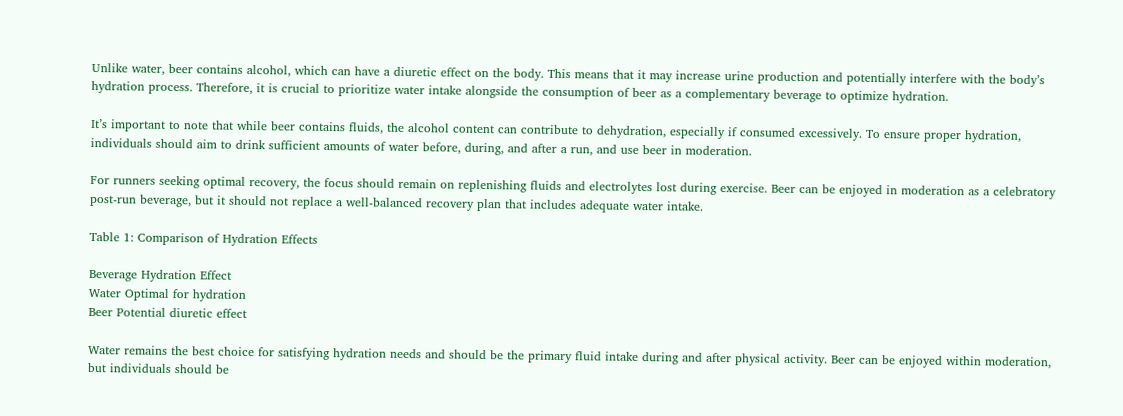Unlike water, beer contains alcohol, which can have a diuretic effect on the body. This means that it may increase urine production and potentially interfere with the body’s hydration process. Therefore, it is crucial to prioritize water intake alongside the consumption of beer as a complementary beverage to optimize hydration.

It’s important to note that while beer contains fluids, the alcohol content can contribute to dehydration, especially if consumed excessively. To ensure proper hydration, individuals should aim to drink sufficient amounts of water before, during, and after a run, and use beer in moderation.

For runners seeking optimal recovery, the focus should remain on replenishing fluids and electrolytes lost during exercise. Beer can be enjoyed in moderation as a celebratory post-run beverage, but it should not replace a well-balanced recovery plan that includes adequate water intake.

Table 1: Comparison of Hydration Effects

Beverage Hydration Effect
Water Optimal for hydration
Beer Potential diuretic effect

Water remains the best choice for satisfying hydration needs and should be the primary fluid intake during and after physical activity. Beer can be enjoyed within moderation, but individuals should be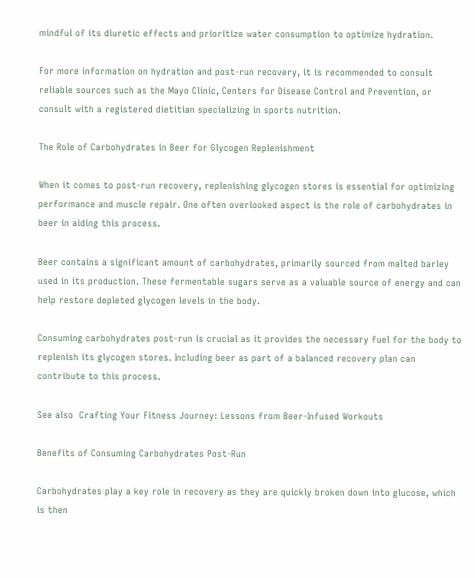mindful of its diuretic effects and prioritize water consumption to optimize hydration.

For more information on hydration and post-run recovery, it is recommended to consult reliable sources such as the Mayo Clinic, Centers for Disease Control and Prevention, or consult with a registered dietitian specializing in sports nutrition.

The Role of Carbohydrates in Beer for Glycogen Replenishment

When it comes to post-run recovery, replenishing glycogen stores is essential for optimizing performance and muscle repair. One often overlooked aspect is the role of carbohydrates in beer in aiding this process.

Beer contains a significant amount of carbohydrates, primarily sourced from malted barley used in its production. These fermentable sugars serve as a valuable source of energy and can help restore depleted glycogen levels in the body.

Consuming carbohydrates post-run is crucial as it provides the necessary fuel for the body to replenish its glycogen stores. Including beer as part of a balanced recovery plan can contribute to this process.

See also  Crafting Your Fitness Journey: Lessons from Beer-Infused Workouts

Benefits of Consuming Carbohydrates Post-Run

Carbohydrates play a key role in recovery as they are quickly broken down into glucose, which is then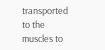transported to the muscles to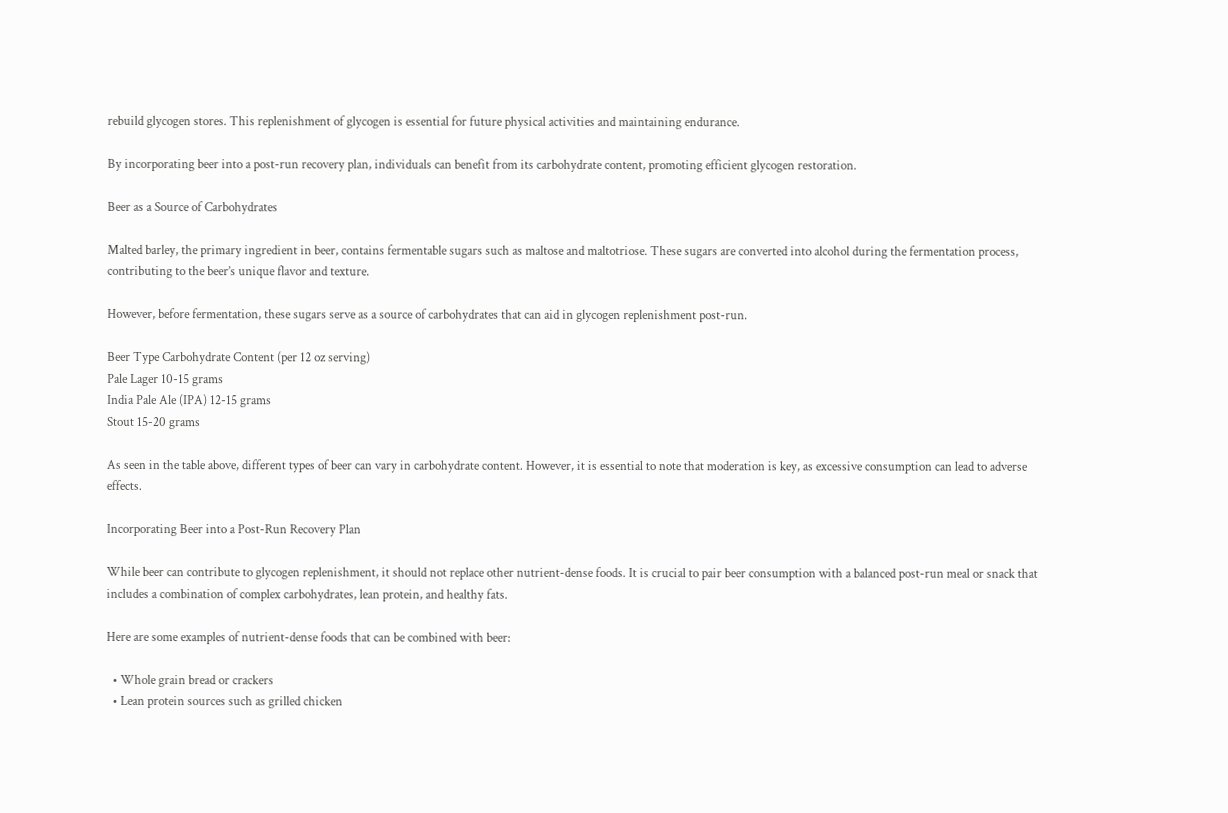rebuild glycogen stores. This replenishment of glycogen is essential for future physical activities and maintaining endurance.

By incorporating beer into a post-run recovery plan, individuals can benefit from its carbohydrate content, promoting efficient glycogen restoration.

Beer as a Source of Carbohydrates

Malted barley, the primary ingredient in beer, contains fermentable sugars such as maltose and maltotriose. These sugars are converted into alcohol during the fermentation process, contributing to the beer’s unique flavor and texture.

However, before fermentation, these sugars serve as a source of carbohydrates that can aid in glycogen replenishment post-run.

Beer Type Carbohydrate Content (per 12 oz serving)
Pale Lager 10-15 grams
India Pale Ale (IPA) 12-15 grams
Stout 15-20 grams

As seen in the table above, different types of beer can vary in carbohydrate content. However, it is essential to note that moderation is key, as excessive consumption can lead to adverse effects.

Incorporating Beer into a Post-Run Recovery Plan

While beer can contribute to glycogen replenishment, it should not replace other nutrient-dense foods. It is crucial to pair beer consumption with a balanced post-run meal or snack that includes a combination of complex carbohydrates, lean protein, and healthy fats.

Here are some examples of nutrient-dense foods that can be combined with beer:

  • Whole grain bread or crackers
  • Lean protein sources such as grilled chicken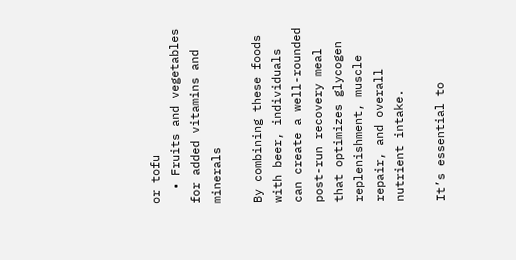or tofu
  • Fruits and vegetables for added vitamins and minerals

By combining these foods with beer, individuals can create a well-rounded post-run recovery meal that optimizes glycogen replenishment, muscle repair, and overall nutrient intake.

It’s essential to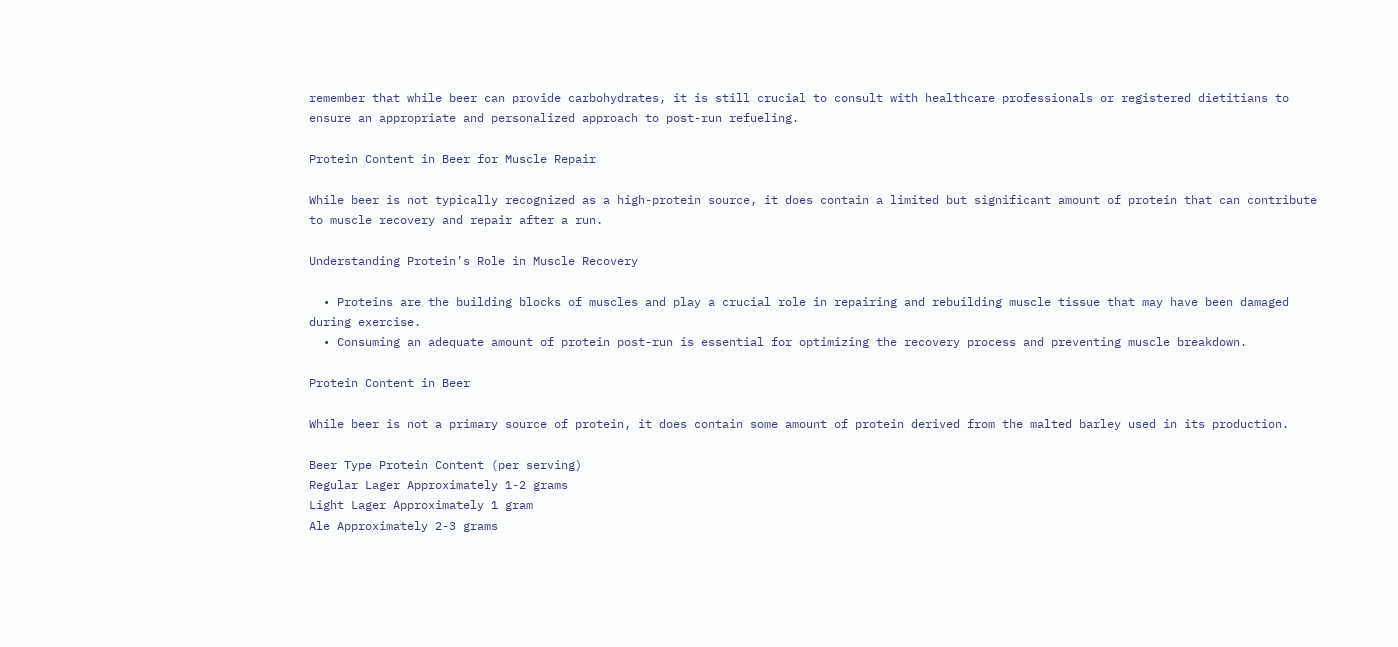remember that while beer can provide carbohydrates, it is still crucial to consult with healthcare professionals or registered dietitians to ensure an appropriate and personalized approach to post-run refueling.

Protein Content in Beer for Muscle Repair

While beer is not typically recognized as a high-protein source, it does contain a limited but significant amount of protein that can contribute to muscle recovery and repair after a run.

Understanding Protein’s Role in Muscle Recovery

  • Proteins are the building blocks of muscles and play a crucial role in repairing and rebuilding muscle tissue that may have been damaged during exercise.
  • Consuming an adequate amount of protein post-run is essential for optimizing the recovery process and preventing muscle breakdown.

Protein Content in Beer

While beer is not a primary source of protein, it does contain some amount of protein derived from the malted barley used in its production.

Beer Type Protein Content (per serving)
Regular Lager Approximately 1-2 grams
Light Lager Approximately 1 gram
Ale Approximately 2-3 grams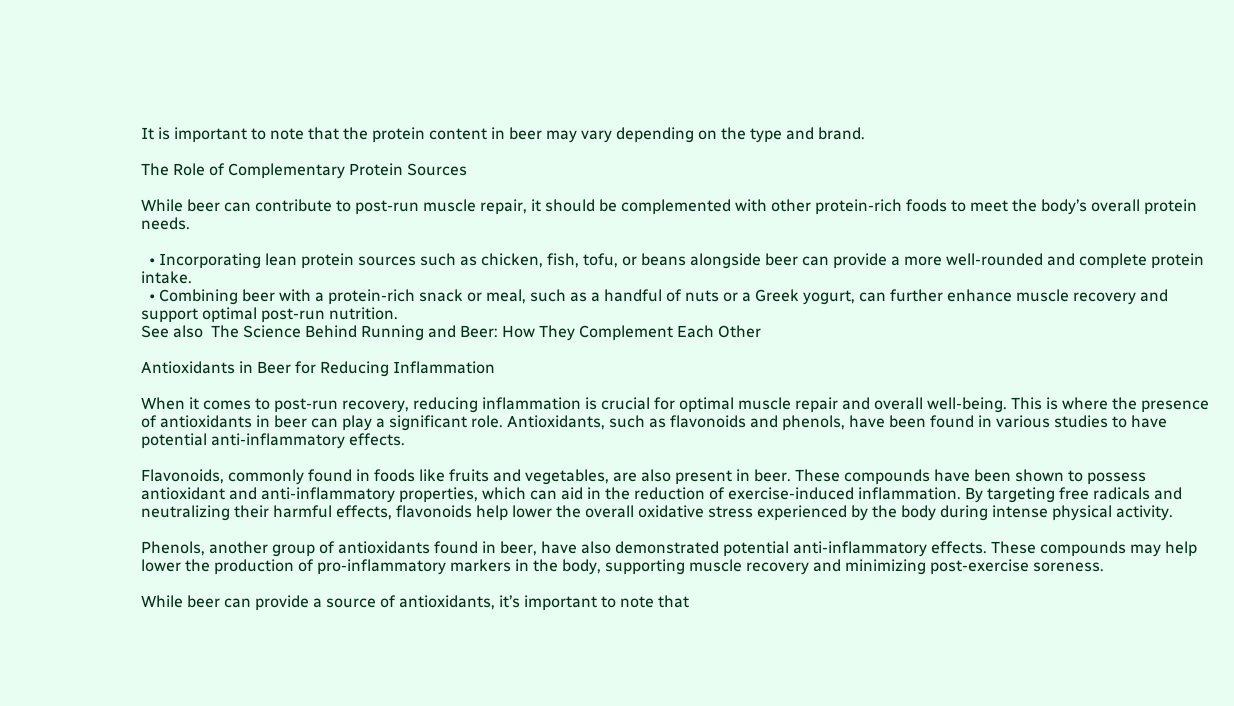It is important to note that the protein content in beer may vary depending on the type and brand.

The Role of Complementary Protein Sources

While beer can contribute to post-run muscle repair, it should be complemented with other protein-rich foods to meet the body’s overall protein needs.

  • Incorporating lean protein sources such as chicken, fish, tofu, or beans alongside beer can provide a more well-rounded and complete protein intake.
  • Combining beer with a protein-rich snack or meal, such as a handful of nuts or a Greek yogurt, can further enhance muscle recovery and support optimal post-run nutrition.
See also  The Science Behind Running and Beer: How They Complement Each Other

Antioxidants in Beer for Reducing Inflammation

When it comes to post-run recovery, reducing inflammation is crucial for optimal muscle repair and overall well-being. This is where the presence of antioxidants in beer can play a significant role. Antioxidants, such as flavonoids and phenols, have been found in various studies to have potential anti-inflammatory effects.

Flavonoids, commonly found in foods like fruits and vegetables, are also present in beer. These compounds have been shown to possess antioxidant and anti-inflammatory properties, which can aid in the reduction of exercise-induced inflammation. By targeting free radicals and neutralizing their harmful effects, flavonoids help lower the overall oxidative stress experienced by the body during intense physical activity.

Phenols, another group of antioxidants found in beer, have also demonstrated potential anti-inflammatory effects. These compounds may help lower the production of pro-inflammatory markers in the body, supporting muscle recovery and minimizing post-exercise soreness.

While beer can provide a source of antioxidants, it’s important to note that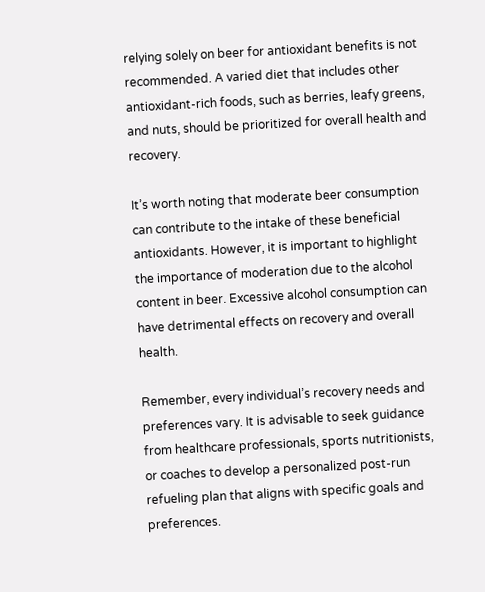relying solely on beer for antioxidant benefits is not recommended. A varied diet that includes other antioxidant-rich foods, such as berries, leafy greens, and nuts, should be prioritized for overall health and recovery.

It’s worth noting that moderate beer consumption can contribute to the intake of these beneficial antioxidants. However, it is important to highlight the importance of moderation due to the alcohol content in beer. Excessive alcohol consumption can have detrimental effects on recovery and overall health.

Remember, every individual’s recovery needs and preferences vary. It is advisable to seek guidance from healthcare professionals, sports nutritionists, or coaches to develop a personalized post-run refueling plan that aligns with specific goals and preferences.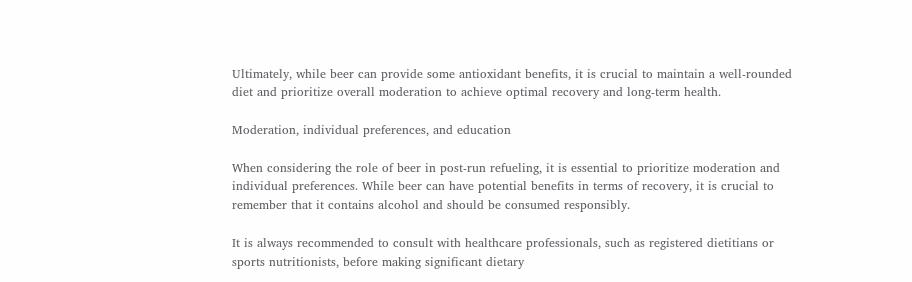Ultimately, while beer can provide some antioxidant benefits, it is crucial to maintain a well-rounded diet and prioritize overall moderation to achieve optimal recovery and long-term health.

Moderation, individual preferences, and education

When considering the role of beer in post-run refueling, it is essential to prioritize moderation and individual preferences. While beer can have potential benefits in terms of recovery, it is crucial to remember that it contains alcohol and should be consumed responsibly.

It is always recommended to consult with healthcare professionals, such as registered dietitians or sports nutritionists, before making significant dietary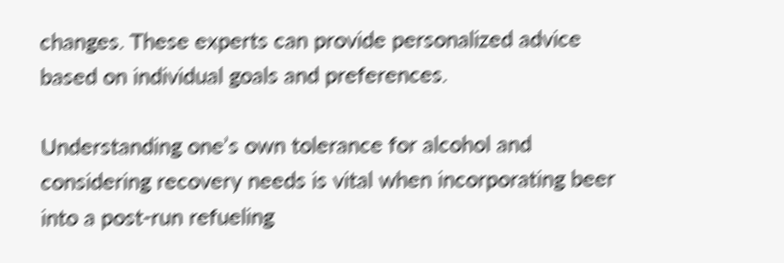changes. These experts can provide personalized advice based on individual goals and preferences.

Understanding one’s own tolerance for alcohol and considering recovery needs is vital when incorporating beer into a post-run refueling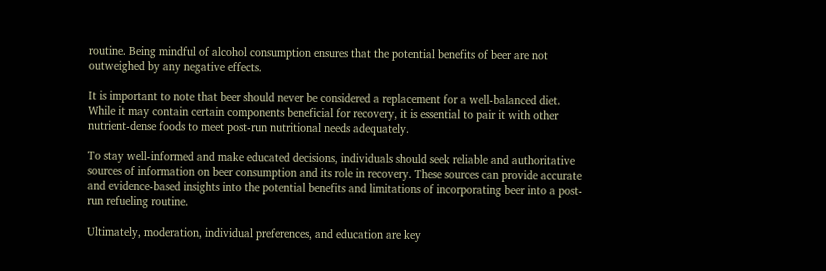routine. Being mindful of alcohol consumption ensures that the potential benefits of beer are not outweighed by any negative effects.

It is important to note that beer should never be considered a replacement for a well-balanced diet. While it may contain certain components beneficial for recovery, it is essential to pair it with other nutrient-dense foods to meet post-run nutritional needs adequately.

To stay well-informed and make educated decisions, individuals should seek reliable and authoritative sources of information on beer consumption and its role in recovery. These sources can provide accurate and evidence-based insights into the potential benefits and limitations of incorporating beer into a post-run refueling routine.

Ultimately, moderation, individual preferences, and education are key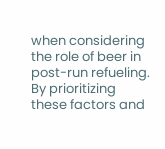when considering the role of beer in post-run refueling. By prioritizing these factors and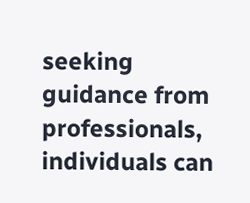seeking guidance from professionals, individuals can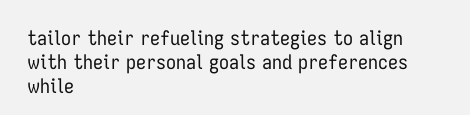tailor their refueling strategies to align with their personal goals and preferences while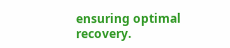ensuring optimal recovery.